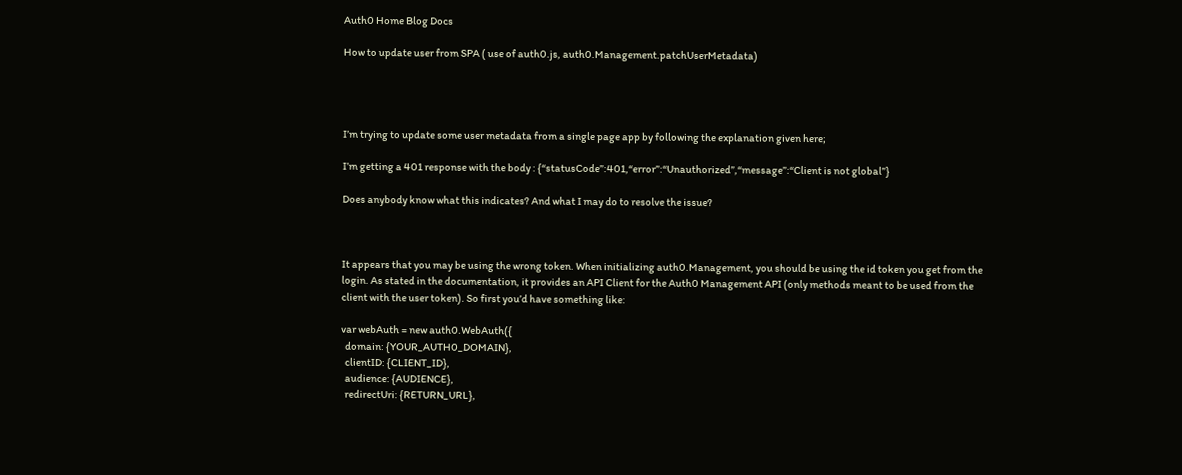Auth0 Home Blog Docs

How to update user from SPA ( use of auth0.js, auth0.Management.patchUserMetadata)




I’m trying to update some user metadata from a single page app by following the explanation given here;

I’m getting a 401 response with the body : {“statusCode”:401,“error”:“Unauthorized”,“message”:“Client is not global”}

Does anybody know what this indicates? And what I may do to resolve the issue?



It appears that you may be using the wrong token. When initializing auth0.Management, you should be using the id token you get from the login. As stated in the documentation, it provides an API Client for the Auth0 Management API (only methods meant to be used from the client with the user token). So first you’d have something like:

var webAuth = new auth0.WebAuth({
  domain: {YOUR_AUTH0_DOMAIN},
  clientID: {CLIENT_ID},
  audience: {AUDIENCE},
  redirectUri: {RETURN_URL},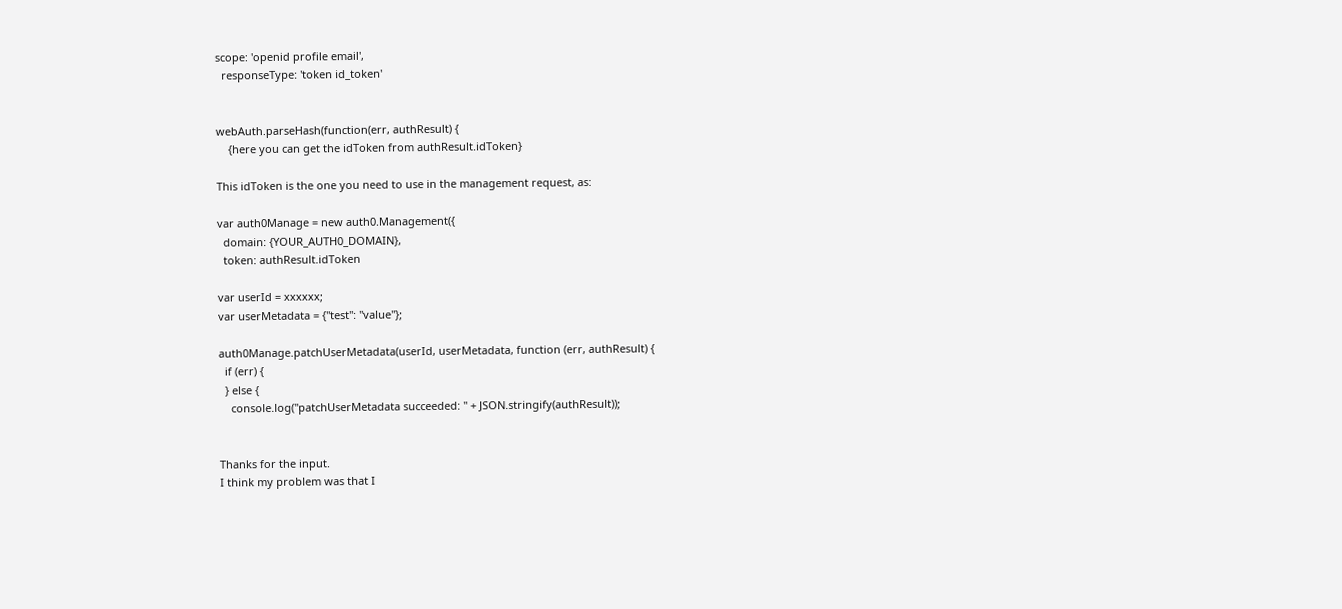scope: 'openid profile email',
  responseType: 'token id_token'


webAuth.parseHash(function(err, authResult) {
    {here you can get the idToken from authResult.idToken}

This idToken is the one you need to use in the management request, as:

var auth0Manage = new auth0.Management({
  domain: {YOUR_AUTH0_DOMAIN},
  token: authResult.idToken

var userId = xxxxxx;
var userMetadata = {"test": "value"};

auth0Manage.patchUserMetadata(userId, userMetadata, function (err, authResult) {
  if (err) {
  } else {
    console.log("patchUserMetadata succeeded: " + JSON.stringify(authResult));


Thanks for the input.
I think my problem was that I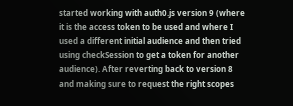started working with auth0.js version 9 (where it is the access token to be used and where I used a different initial audience and then tried using checkSession to get a token for another audience). After reverting back to version 8 and making sure to request the right scopes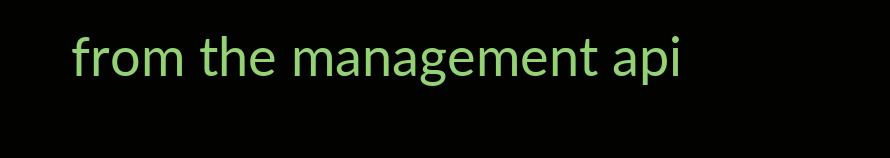from the management api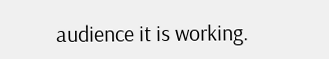audience it is working.